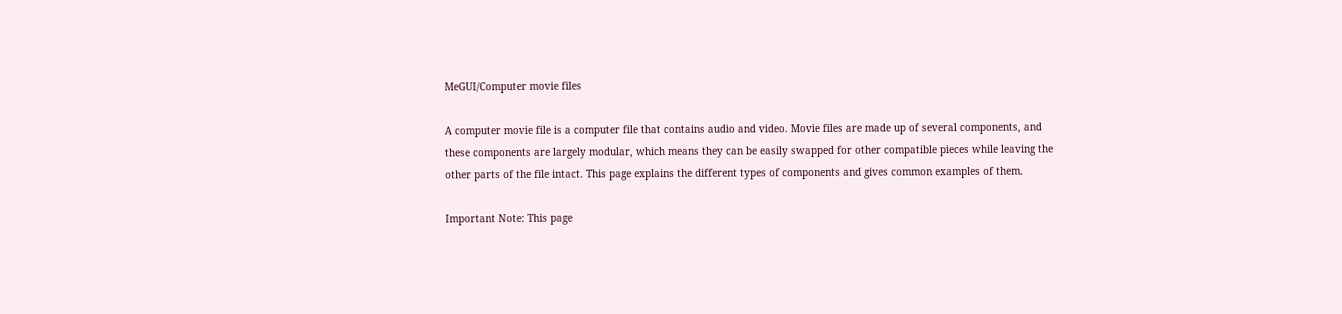MeGUI/Computer movie files

A computer movie file is a computer file that contains audio and video. Movie files are made up of several components, and these components are largely modular, which means they can be easily swapped for other compatible pieces while leaving the other parts of the file intact. This page explains the different types of components and gives common examples of them.

Important Note: This page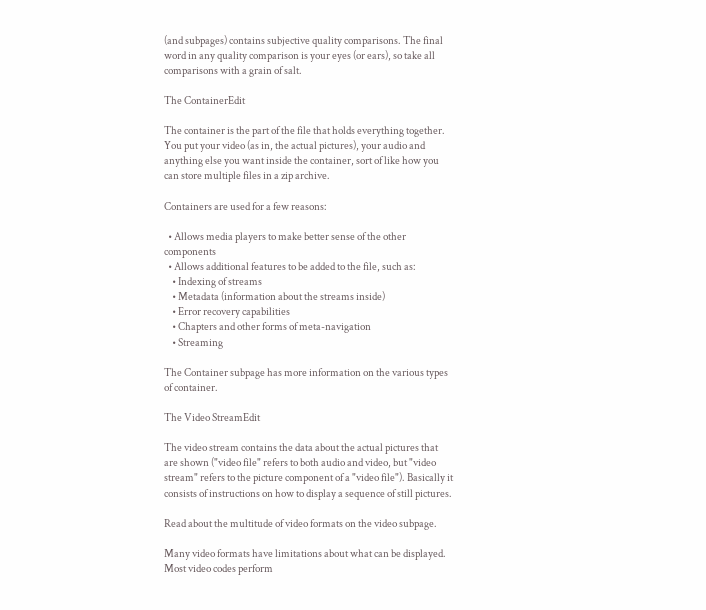(and subpages) contains subjective quality comparisons. The final word in any quality comparison is your eyes (or ears), so take all comparisons with a grain of salt.

The ContainerEdit

The container is the part of the file that holds everything together. You put your video (as in, the actual pictures), your audio and anything else you want inside the container, sort of like how you can store multiple files in a zip archive.

Containers are used for a few reasons:

  • Allows media players to make better sense of the other components
  • Allows additional features to be added to the file, such as:
    • Indexing of streams
    • Metadata (information about the streams inside)
    • Error recovery capabilities
    • Chapters and other forms of meta-navigation
    • Streaming

The Container subpage has more information on the various types of container.

The Video StreamEdit

The video stream contains the data about the actual pictures that are shown ("video file" refers to both audio and video, but "video stream" refers to the picture component of a "video file"). Basically it consists of instructions on how to display a sequence of still pictures.

Read about the multitude of video formats on the video subpage.

Many video formats have limitations about what can be displayed. Most video codes perform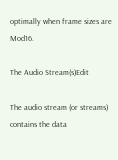optimally when frame sizes are Mod16.

The Audio Stream(s)Edit

The audio stream (or streams) contains the data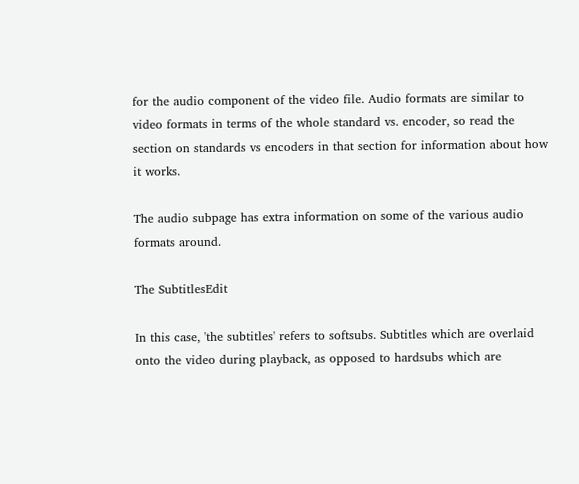for the audio component of the video file. Audio formats are similar to video formats in terms of the whole standard vs. encoder, so read the section on standards vs encoders in that section for information about how it works.

The audio subpage has extra information on some of the various audio formats around.

The SubtitlesEdit

In this case, 'the subtitles' refers to softsubs. Subtitles which are overlaid onto the video during playback, as opposed to hardsubs which are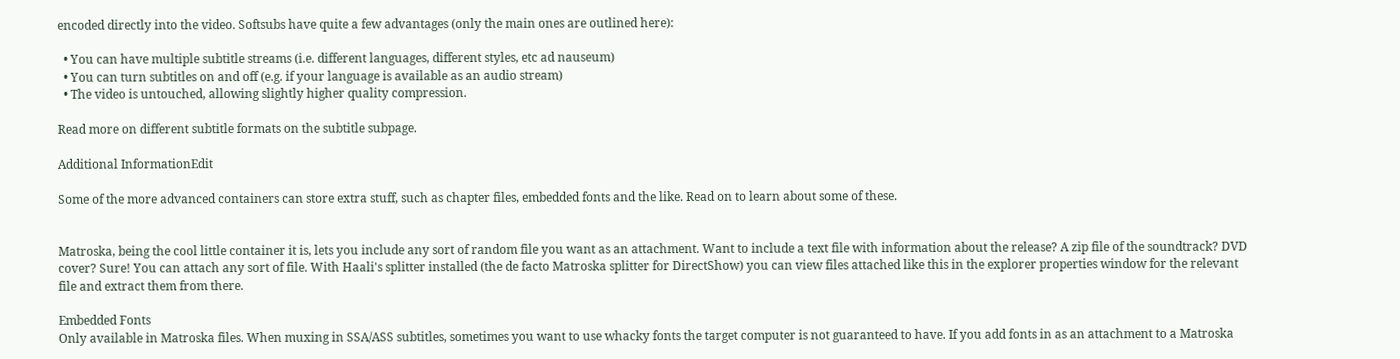encoded directly into the video. Softsubs have quite a few advantages (only the main ones are outlined here):

  • You can have multiple subtitle streams (i.e. different languages, different styles, etc ad nauseum)
  • You can turn subtitles on and off (e.g. if your language is available as an audio stream)
  • The video is untouched, allowing slightly higher quality compression.

Read more on different subtitle formats on the subtitle subpage.

Additional InformationEdit

Some of the more advanced containers can store extra stuff, such as chapter files, embedded fonts and the like. Read on to learn about some of these.


Matroska, being the cool little container it is, lets you include any sort of random file you want as an attachment. Want to include a text file with information about the release? A zip file of the soundtrack? DVD cover? Sure! You can attach any sort of file. With Haali's splitter installed (the de facto Matroska splitter for DirectShow) you can view files attached like this in the explorer properties window for the relevant file and extract them from there.

Embedded Fonts
Only available in Matroska files. When muxing in SSA/ASS subtitles, sometimes you want to use whacky fonts the target computer is not guaranteed to have. If you add fonts in as an attachment to a Matroska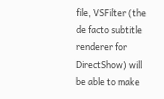file, VSFilter (the de facto subtitle renderer for DirectShow) will be able to make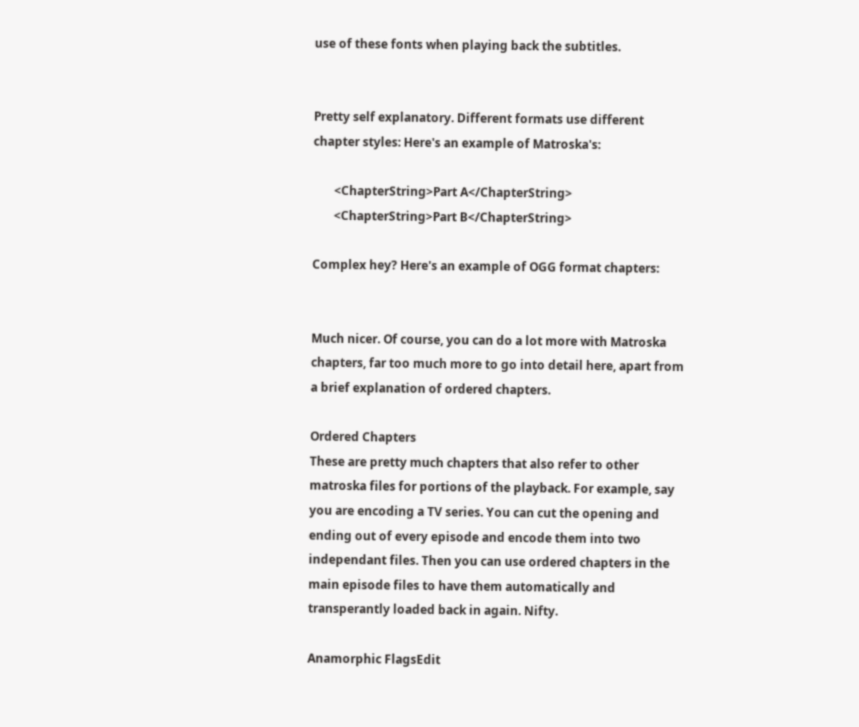use of these fonts when playing back the subtitles.


Pretty self explanatory. Different formats use different chapter styles: Here's an example of Matroska's:

       <ChapterString>Part A</ChapterString>
       <ChapterString>Part B</ChapterString>

Complex hey? Here's an example of OGG format chapters:


Much nicer. Of course, you can do a lot more with Matroska chapters, far too much more to go into detail here, apart from a brief explanation of ordered chapters.

Ordered Chapters
These are pretty much chapters that also refer to other matroska files for portions of the playback. For example, say you are encoding a TV series. You can cut the opening and ending out of every episode and encode them into two independant files. Then you can use ordered chapters in the main episode files to have them automatically and transperantly loaded back in again. Nifty.

Anamorphic FlagsEdit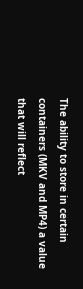The ability to store in certain containers (MKV and MP4) a value that will reflect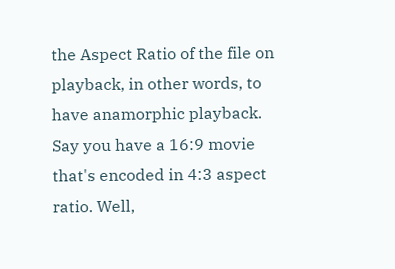the Aspect Ratio of the file on playback, in other words, to have anamorphic playback. Say you have a 16:9 movie that's encoded in 4:3 aspect ratio. Well,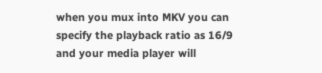when you mux into MKV you can specify the playback ratio as 16/9 and your media player will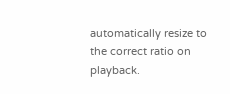automatically resize to the correct ratio on playback.